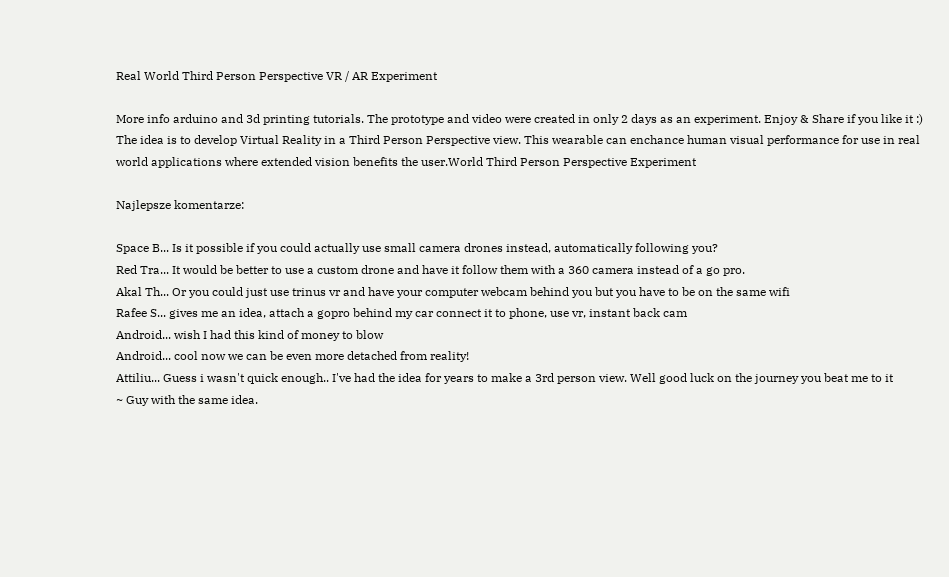Real World Third Person Perspective VR / AR Experiment

More info arduino and 3d printing tutorials. The prototype and video were created in only 2 days as an experiment. Enjoy & Share if you like it :) The idea is to develop Virtual Reality in a Third Person Perspective view. This wearable can enchance human visual performance for use in real world applications where extended vision benefits the user.World Third Person Perspective Experiment

Najlepsze komentarze:

Space B... Is it possible if you could actually use small camera drones instead, automatically following you?
Red Tra... It would be better to use a custom drone and have it follow them with a 360 camera instead of a go pro.
Akal Th... Or you could just use trinus vr and have your computer webcam behind you but you have to be on the same wifi
Rafee S... gives me an idea, attach a gopro behind my car connect it to phone, use vr, instant back cam
Android... wish I had this kind of money to blow
Android... cool now we can be even more detached from reality!
Attiliu... Guess i wasn't quick enough.. I've had the idea for years to make a 3rd person view. Well good luck on the journey you beat me to it
~ Guy with the same idea.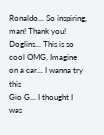Ronaldo... So inspiring, man! Thank you!
Doglins... This is so cool OMG. Imagine on a car... I wanna try this
Gio G... I thought I was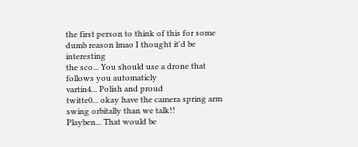the first person to think of this for some dumb reason lmao I thought it'd be interesting
the sco... You should use a drone that follows you automaticly
vartin4... Polish and proud
twitte0... okay have the camera spring arm swing orbitally than we talk!!
Playben... That would be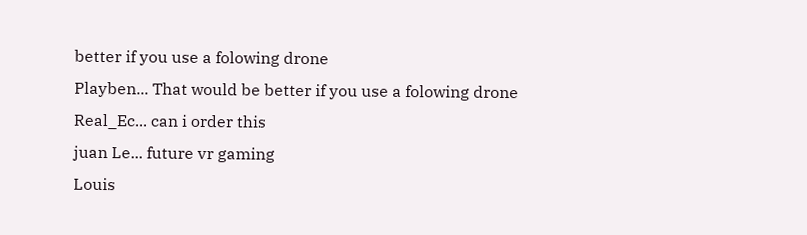better if you use a folowing drone
Playben... That would be better if you use a folowing drone
Real_Ec... can i order this
juan Le... future vr gaming
Louis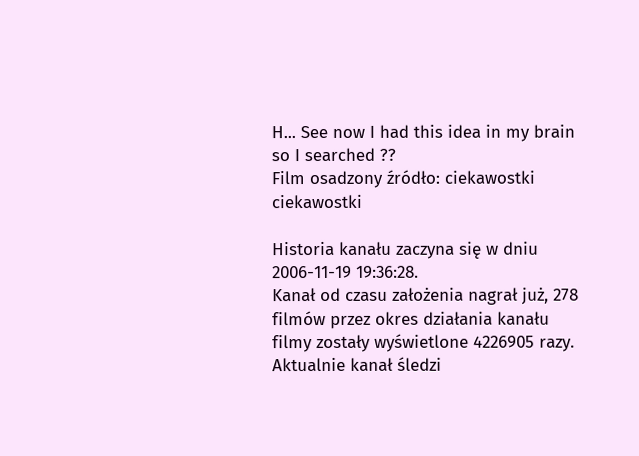H... See now I had this idea in my brain so I searched ??
Film osadzony źródło: ciekawostki ciekawostki

Historia kanału zaczyna się w dniu 2006-11-19 19:36:28.
Kanał od czasu założenia nagrał już, 278 filmów przez okres działania kanału
filmy zostały wyświetlone 4226905 razy.
Aktualnie kanał śledzi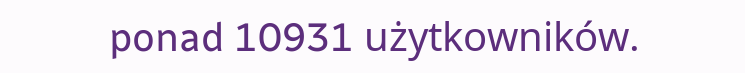ponad 10931 użytkowników.